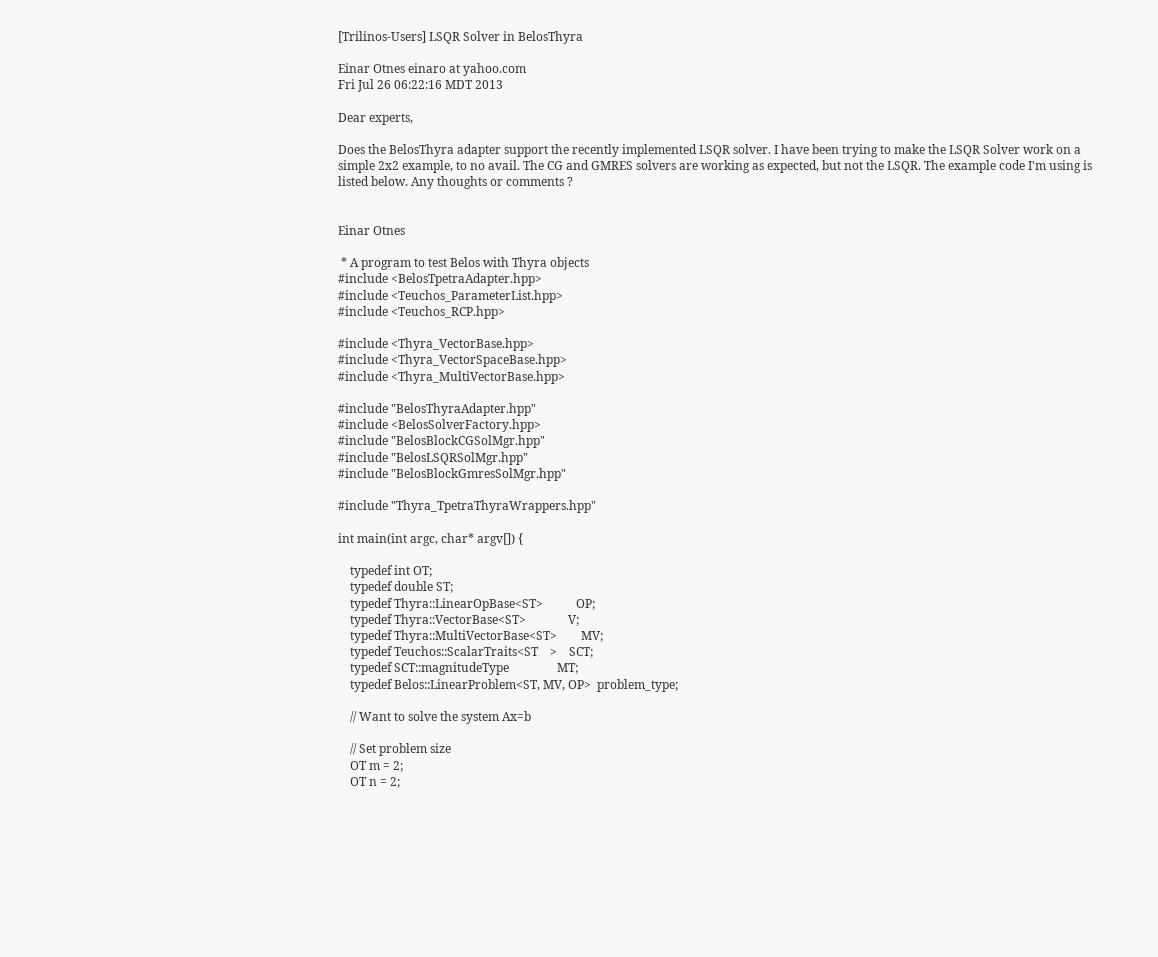[Trilinos-Users] LSQR Solver in BelosThyra

Einar Otnes einaro at yahoo.com
Fri Jul 26 06:22:16 MDT 2013

Dear experts,

Does the BelosThyra adapter support the recently implemented LSQR solver. I have been trying to make the LSQR Solver work on a simple 2x2 example, to no avail. The CG and GMRES solvers are working as expected, but not the LSQR. The example code I'm using is listed below. Any thoughts or comments ?


Einar Otnes

 * A program to test Belos with Thyra objects
#include <BelosTpetraAdapter.hpp>
#include <Teuchos_ParameterList.hpp>
#include <Teuchos_RCP.hpp>

#include <Thyra_VectorBase.hpp>
#include <Thyra_VectorSpaceBase.hpp>
#include <Thyra_MultiVectorBase.hpp>

#include "BelosThyraAdapter.hpp"
#include <BelosSolverFactory.hpp>
#include "BelosBlockCGSolMgr.hpp"
#include "BelosLSQRSolMgr.hpp"
#include "BelosBlockGmresSolMgr.hpp"

#include "Thyra_TpetraThyraWrappers.hpp"

int main(int argc, char* argv[]) {

    typedef int OT;
    typedef double ST;
    typedef Thyra::LinearOpBase<ST>           OP;
    typedef Thyra::VectorBase<ST>              V;
    typedef Thyra::MultiVectorBase<ST>        MV;
    typedef Teuchos::ScalarTraits<ST    >    SCT;
    typedef SCT::magnitudeType                MT;
    typedef Belos::LinearProblem<ST, MV, OP>  problem_type;

    // Want to solve the system Ax=b

    // Set problem size
    OT m = 2;
    OT n = 2;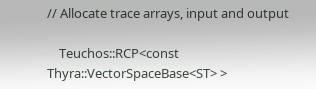// Allocate trace arrays, input and output

    Teuchos::RCP<const Thyra::VectorSpaceBase<ST> >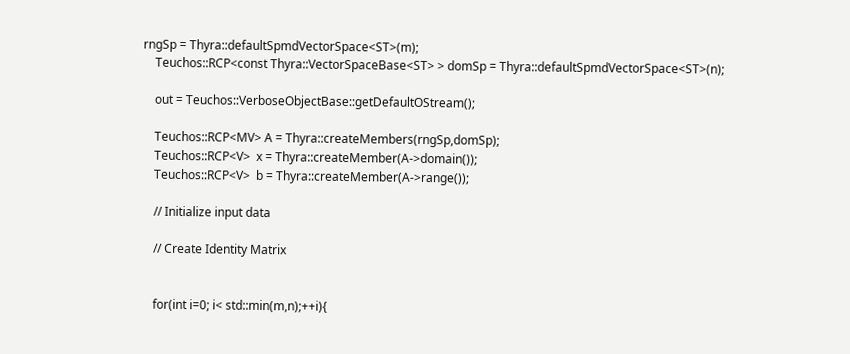rngSp = Thyra::defaultSpmdVectorSpace<ST>(m);
    Teuchos::RCP<const Thyra::VectorSpaceBase<ST> > domSp = Thyra::defaultSpmdVectorSpace<ST>(n);

    out = Teuchos::VerboseObjectBase::getDefaultOStream();

    Teuchos::RCP<MV> A = Thyra::createMembers(rngSp,domSp);
    Teuchos::RCP<V>  x = Thyra::createMember(A->domain());
    Teuchos::RCP<V>  b = Thyra::createMember(A->range());

    // Initialize input data

    // Create Identity Matrix


    for(int i=0; i< std::min(m,n);++i){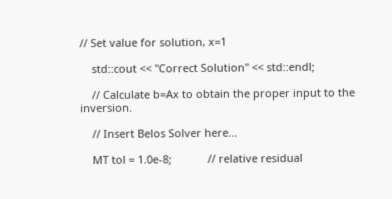// Set value for solution, x=1

    std::cout << "Correct Solution" << std::endl;

    // Calculate b=Ax to obtain the proper input to the inversion.

    // Insert Belos Solver here...

    MT tol = 1.0e-8;            // relative residual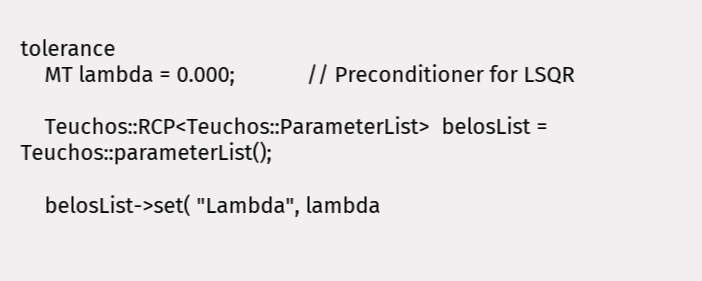tolerance
    MT lambda = 0.000;            // Preconditioner for LSQR

    Teuchos::RCP<Teuchos::ParameterList>  belosList =  Teuchos::parameterList();

    belosList->set( "Lambda", lambda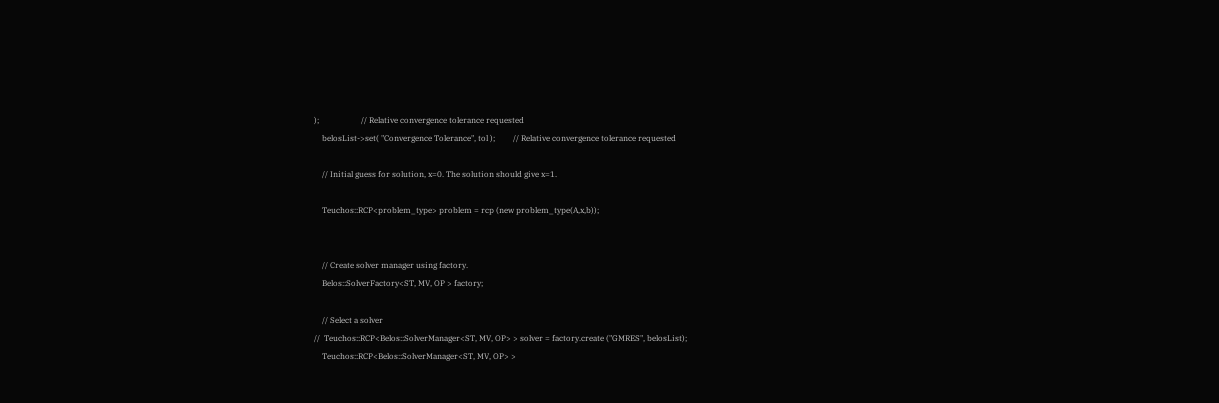);                     // Relative convergence tolerance requested
    belosList->set( "Convergence Tolerance", tol );         // Relative convergence tolerance requested

    // Initial guess for solution, x=0. The solution should give x=1.

    Teuchos::RCP<problem_type> problem = rcp (new problem_type(A,x,b));


    // Create solver manager using factory.
    Belos::SolverFactory<ST, MV, OP > factory;

    // Select a solver
//  Teuchos::RCP<Belos::SolverManager<ST, MV, OP> > solver = factory.create ("GMRES", belosList);
    Teuchos::RCP<Belos::SolverManager<ST, MV, OP> >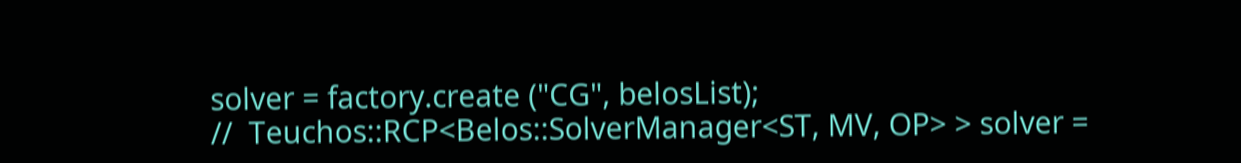solver = factory.create ("CG", belosList);
//  Teuchos::RCP<Belos::SolverManager<ST, MV, OP> > solver =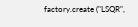factory.create ("LSQR",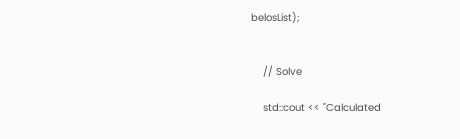belosList);


    // Solve

    std::cout << "Calculated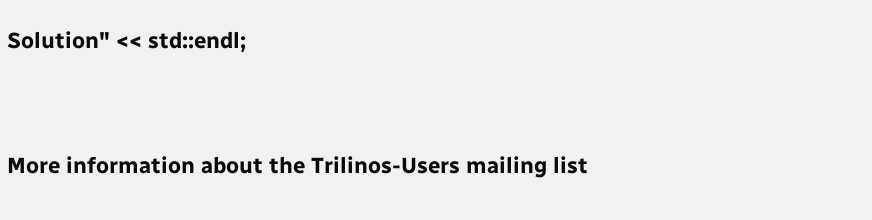Solution" << std::endl;


More information about the Trilinos-Users mailing list